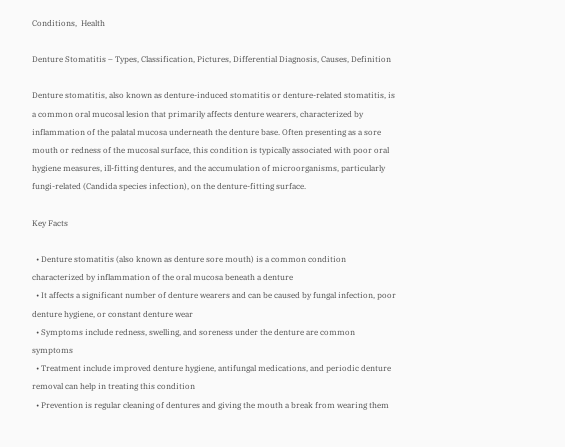Conditions,  Health

Denture Stomatitis – Types, Classification, Pictures, Differential Diagnosis, Causes, Definition

Denture stomatitis, also known as denture-induced stomatitis or denture-related stomatitis, is a common oral mucosal lesion that primarily affects denture wearers, characterized by inflammation of the palatal mucosa underneath the denture base. Often presenting as a sore mouth or redness of the mucosal surface, this condition is typically associated with poor oral hygiene measures, ill-fitting dentures, and the accumulation of microorganisms, particularly fungi-related (Candida species infection), on the denture-fitting surface.

Key Facts

  • Denture stomatitis (also known as denture sore mouth) is a common condition characterized by inflammation of the oral mucosa beneath a denture
  • It affects a significant number of denture wearers and can be caused by fungal infection, poor denture hygiene, or constant denture wear
  • Symptoms include redness, swelling, and soreness under the denture are common symptoms
  • Treatment include improved denture hygiene, antifungal medications, and periodic denture removal can help in treating this condition
  • Prevention is regular cleaning of dentures and giving the mouth a break from wearing them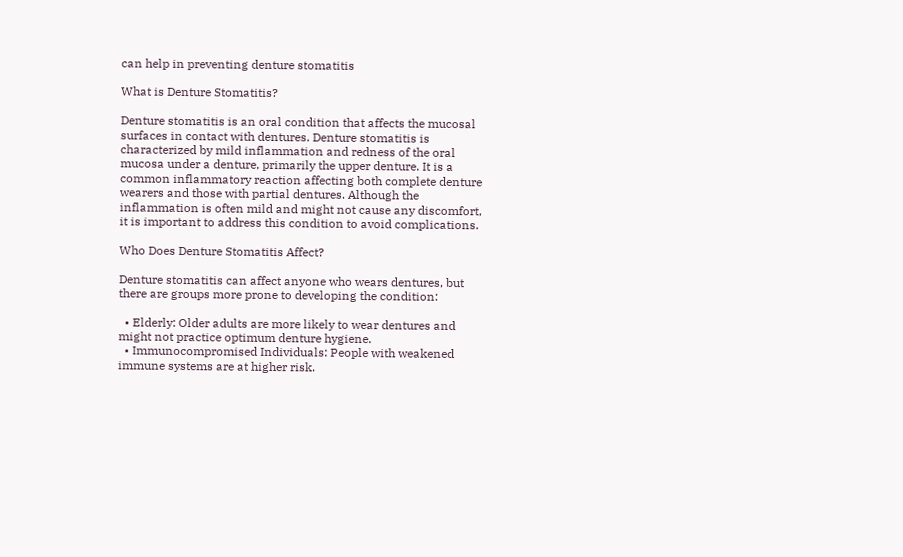can help in preventing denture stomatitis

What is Denture Stomatitis?

Denture stomatitis is an oral condition that affects the mucosal surfaces in contact with dentures. Denture stomatitis is characterized by mild inflammation and redness of the oral mucosa under a denture, primarily the upper denture. It is a common inflammatory reaction affecting both complete denture wearers and those with partial dentures. Although the inflammation is often mild and might not cause any discomfort, it is important to address this condition to avoid complications.

Who Does Denture Stomatitis Affect?

Denture stomatitis can affect anyone who wears dentures, but there are groups more prone to developing the condition:

  • Elderly: Older adults are more likely to wear dentures and might not practice optimum denture hygiene.
  • Immunocompromised Individuals: People with weakened immune systems are at higher risk.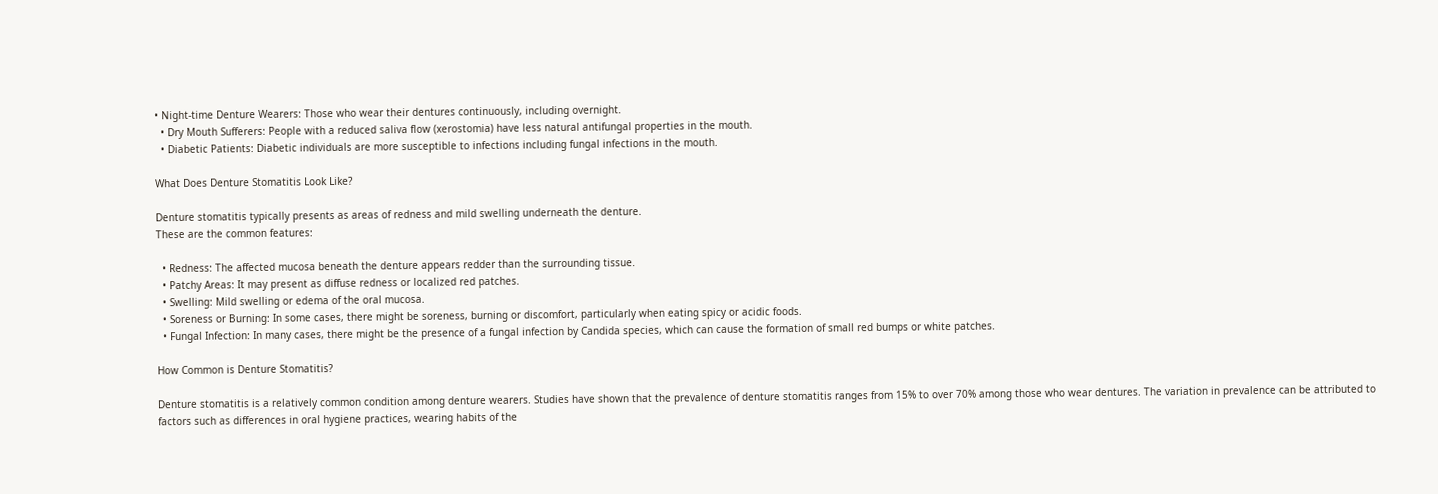• Night-time Denture Wearers: Those who wear their dentures continuously, including overnight.
  • Dry Mouth Sufferers: People with a reduced saliva flow (xerostomia) have less natural antifungal properties in the mouth.
  • Diabetic Patients: Diabetic individuals are more susceptible to infections including fungal infections in the mouth.

What Does Denture Stomatitis Look Like?

Denture stomatitis typically presents as areas of redness and mild swelling underneath the denture.
These are the common features:

  • Redness: The affected mucosa beneath the denture appears redder than the surrounding tissue.
  • Patchy Areas: It may present as diffuse redness or localized red patches.
  • Swelling: Mild swelling or edema of the oral mucosa.
  • Soreness or Burning: In some cases, there might be soreness, burning or discomfort, particularly when eating spicy or acidic foods.
  • Fungal Infection: In many cases, there might be the presence of a fungal infection by Candida species, which can cause the formation of small red bumps or white patches.

How Common is Denture Stomatitis?

Denture stomatitis is a relatively common condition among denture wearers. Studies have shown that the prevalence of denture stomatitis ranges from 15% to over 70% among those who wear dentures. The variation in prevalence can be attributed to factors such as differences in oral hygiene practices, wearing habits of the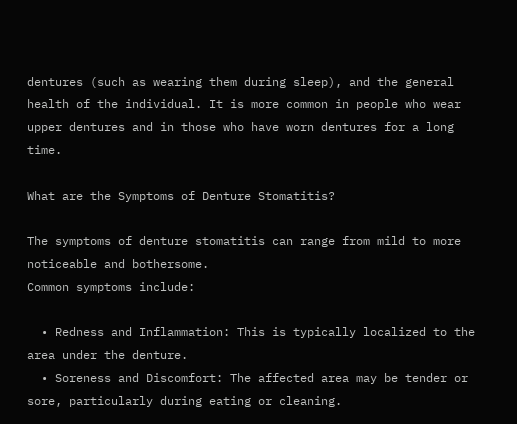dentures (such as wearing them during sleep), and the general health of the individual. It is more common in people who wear upper dentures and in those who have worn dentures for a long time.

What are the Symptoms of Denture Stomatitis?

The symptoms of denture stomatitis can range from mild to more noticeable and bothersome.
Common symptoms include:

  • Redness and Inflammation: This is typically localized to the area under the denture.
  • Soreness and Discomfort: The affected area may be tender or sore, particularly during eating or cleaning.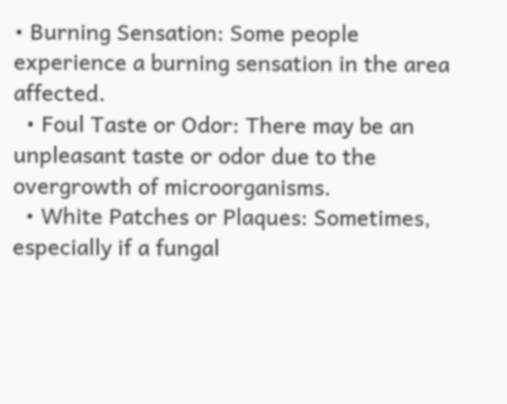• Burning Sensation: Some people experience a burning sensation in the area affected.
  • Foul Taste or Odor: There may be an unpleasant taste or odor due to the overgrowth of microorganisms.
  • White Patches or Plaques: Sometimes, especially if a fungal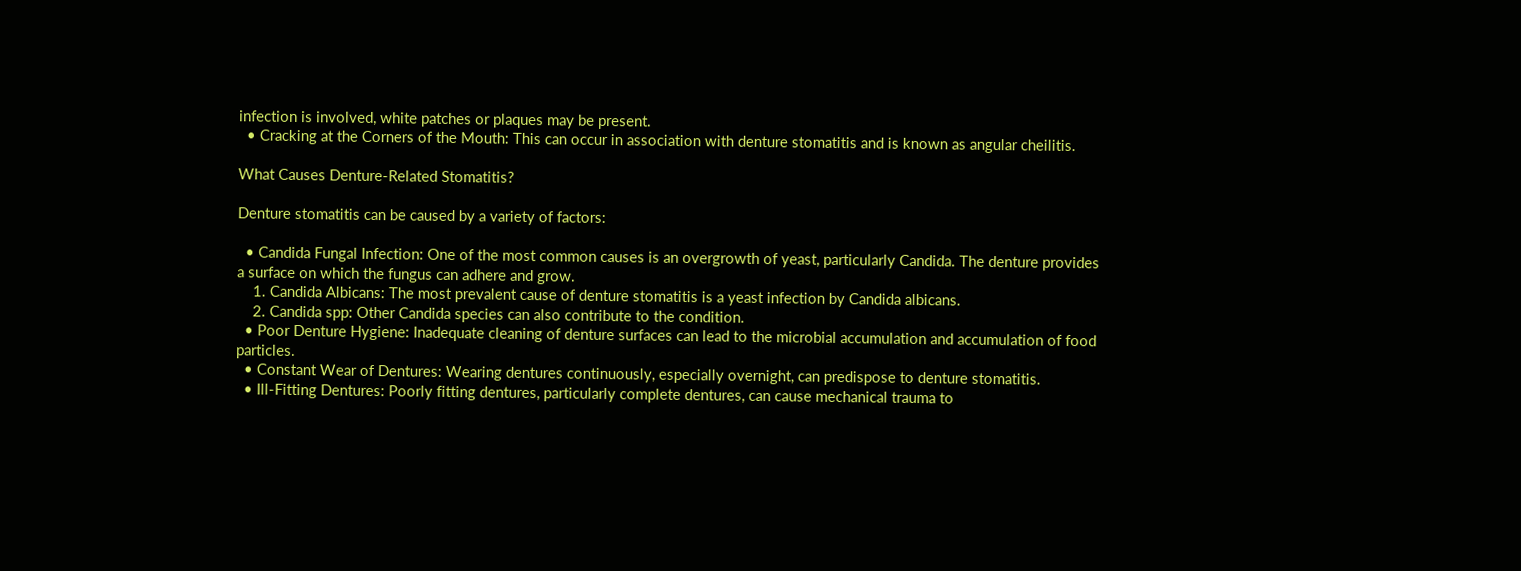infection is involved, white patches or plaques may be present.
  • Cracking at the Corners of the Mouth: This can occur in association with denture stomatitis and is known as angular cheilitis.

What Causes Denture-Related Stomatitis?

Denture stomatitis can be caused by a variety of factors:

  • Candida Fungal Infection: One of the most common causes is an overgrowth of yeast, particularly Candida. The denture provides a surface on which the fungus can adhere and grow.
    1. Candida Albicans: The most prevalent cause of denture stomatitis is a yeast infection by Candida albicans.
    2. Candida spp: Other Candida species can also contribute to the condition.
  • Poor Denture Hygiene: Inadequate cleaning of denture surfaces can lead to the microbial accumulation and accumulation of food particles.
  • Constant Wear of Dentures: Wearing dentures continuously, especially overnight, can predispose to denture stomatitis.
  • Ill-Fitting Dentures: Poorly fitting dentures, particularly complete dentures, can cause mechanical trauma to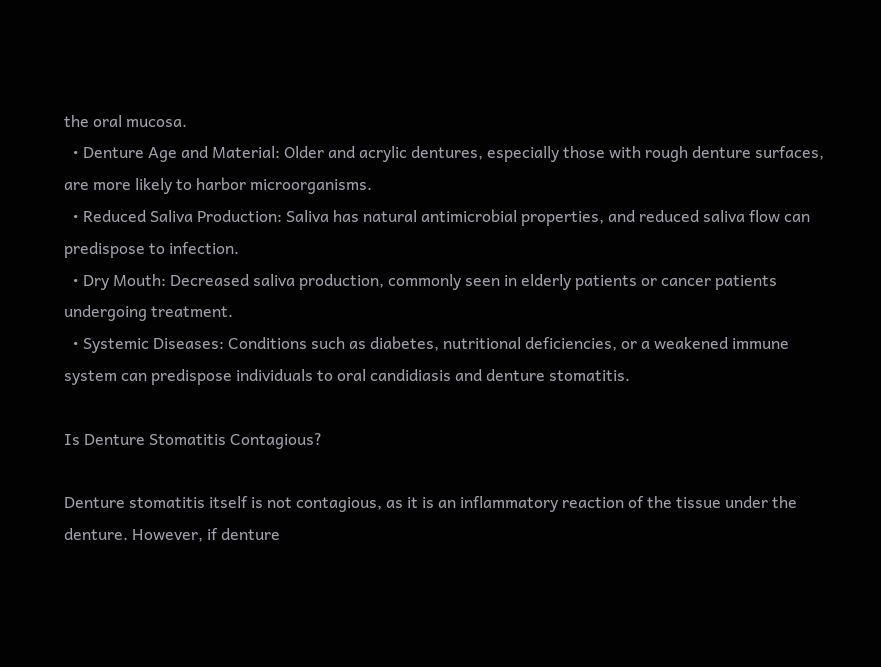the oral mucosa.
  • Denture Age and Material: Older and acrylic dentures, especially those with rough denture surfaces, are more likely to harbor microorganisms.
  • Reduced Saliva Production: Saliva has natural antimicrobial properties, and reduced saliva flow can predispose to infection.
  • Dry Mouth: Decreased saliva production, commonly seen in elderly patients or cancer patients undergoing treatment.
  • Systemic Diseases: Conditions such as diabetes, nutritional deficiencies, or a weakened immune system can predispose individuals to oral candidiasis and denture stomatitis.

Is Denture Stomatitis Contagious?

Denture stomatitis itself is not contagious, as it is an inflammatory reaction of the tissue under the denture. However, if denture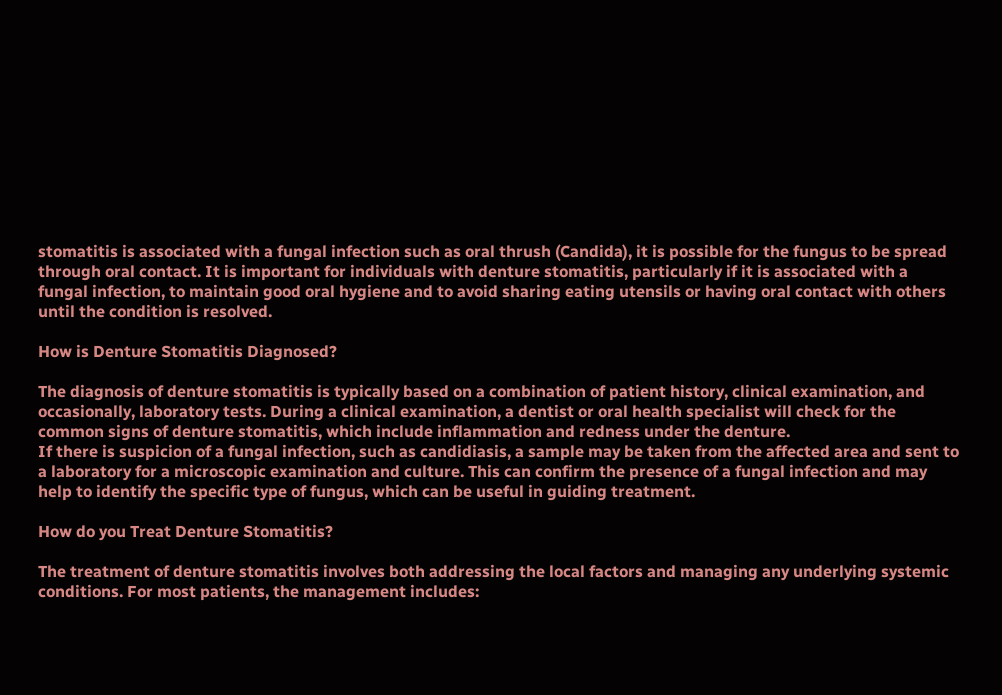stomatitis is associated with a fungal infection such as oral thrush (Candida), it is possible for the fungus to be spread through oral contact. It is important for individuals with denture stomatitis, particularly if it is associated with a fungal infection, to maintain good oral hygiene and to avoid sharing eating utensils or having oral contact with others until the condition is resolved.

How is Denture Stomatitis Diagnosed?

The diagnosis of denture stomatitis is typically based on a combination of patient history, clinical examination, and occasionally, laboratory tests. During a clinical examination, a dentist or oral health specialist will check for the common signs of denture stomatitis, which include inflammation and redness under the denture.
If there is suspicion of a fungal infection, such as candidiasis, a sample may be taken from the affected area and sent to a laboratory for a microscopic examination and culture. This can confirm the presence of a fungal infection and may help to identify the specific type of fungus, which can be useful in guiding treatment.

How do you Treat Denture Stomatitis?

The treatment of denture stomatitis involves both addressing the local factors and managing any underlying systemic conditions. For most patients, the management includes: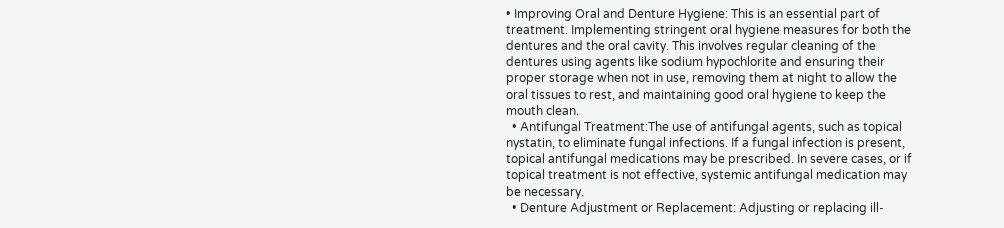• Improving Oral and Denture Hygiene: This is an essential part of treatment. Implementing stringent oral hygiene measures for both the dentures and the oral cavity. This involves regular cleaning of the dentures using agents like sodium hypochlorite and ensuring their proper storage when not in use, removing them at night to allow the oral tissues to rest, and maintaining good oral hygiene to keep the mouth clean.
  • Antifungal Treatment:The use of antifungal agents, such as topical nystatin, to eliminate fungal infections. If a fungal infection is present, topical antifungal medications may be prescribed. In severe cases, or if topical treatment is not effective, systemic antifungal medication may be necessary.
  • Denture Adjustment or Replacement: Adjusting or replacing ill-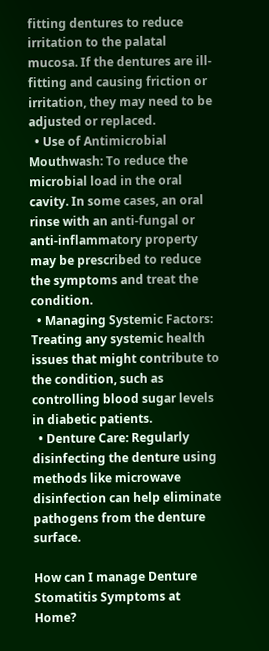fitting dentures to reduce irritation to the palatal mucosa. If the dentures are ill-fitting and causing friction or irritation, they may need to be adjusted or replaced.
  • Use of Antimicrobial Mouthwash: To reduce the microbial load in the oral cavity. In some cases, an oral rinse with an anti-fungal or anti-inflammatory property may be prescribed to reduce the symptoms and treat the condition.
  • Managing Systemic Factors: Treating any systemic health issues that might contribute to the condition, such as controlling blood sugar levels in diabetic patients.
  • Denture Care: Regularly disinfecting the denture using methods like microwave disinfection can help eliminate pathogens from the denture surface.

How can I manage Denture Stomatitis Symptoms at Home?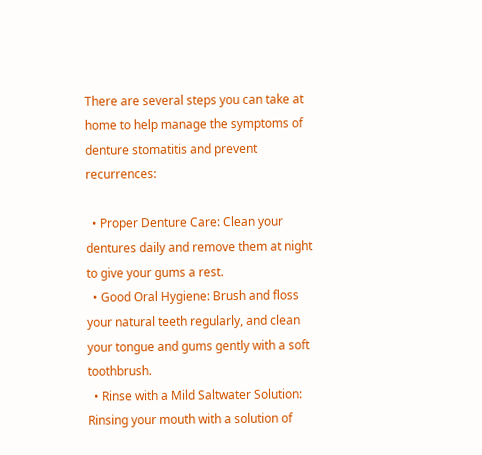There are several steps you can take at home to help manage the symptoms of denture stomatitis and prevent recurrences:

  • Proper Denture Care: Clean your dentures daily and remove them at night to give your gums a rest.
  • Good Oral Hygiene: Brush and floss your natural teeth regularly, and clean your tongue and gums gently with a soft toothbrush.
  • Rinse with a Mild Saltwater Solution: Rinsing your mouth with a solution of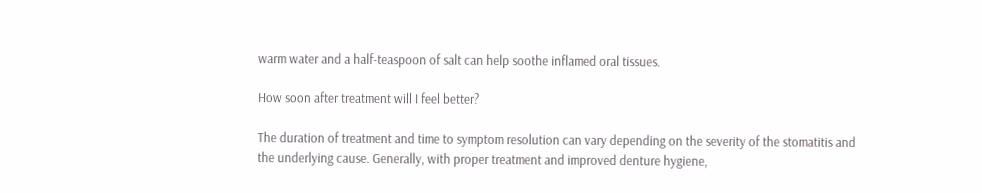warm water and a half-teaspoon of salt can help soothe inflamed oral tissues.

How soon after treatment will I feel better?

The duration of treatment and time to symptom resolution can vary depending on the severity of the stomatitis and the underlying cause. Generally, with proper treatment and improved denture hygiene,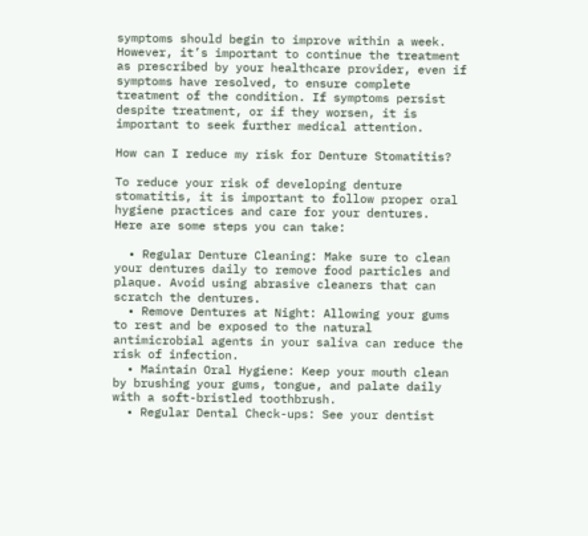symptoms should begin to improve within a week. However, it’s important to continue the treatment as prescribed by your healthcare provider, even if symptoms have resolved, to ensure complete treatment of the condition. If symptoms persist despite treatment, or if they worsen, it is important to seek further medical attention.

How can I reduce my risk for Denture Stomatitis?

To reduce your risk of developing denture stomatitis, it is important to follow proper oral hygiene practices and care for your dentures.
Here are some steps you can take:

  • Regular Denture Cleaning: Make sure to clean your dentures daily to remove food particles and plaque. Avoid using abrasive cleaners that can scratch the dentures.
  • Remove Dentures at Night: Allowing your gums to rest and be exposed to the natural antimicrobial agents in your saliva can reduce the risk of infection.
  • Maintain Oral Hygiene: Keep your mouth clean by brushing your gums, tongue, and palate daily with a soft-bristled toothbrush.
  • Regular Dental Check-ups: See your dentist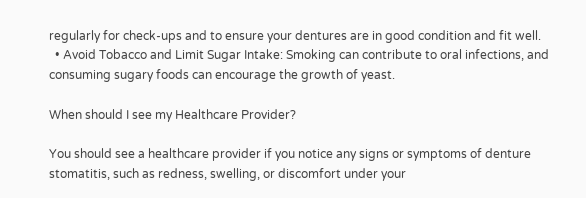regularly for check-ups and to ensure your dentures are in good condition and fit well.
  • Avoid Tobacco and Limit Sugar Intake: Smoking can contribute to oral infections, and consuming sugary foods can encourage the growth of yeast.

When should I see my Healthcare Provider?

You should see a healthcare provider if you notice any signs or symptoms of denture stomatitis, such as redness, swelling, or discomfort under your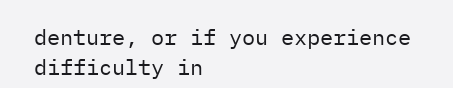denture, or if you experience difficulty in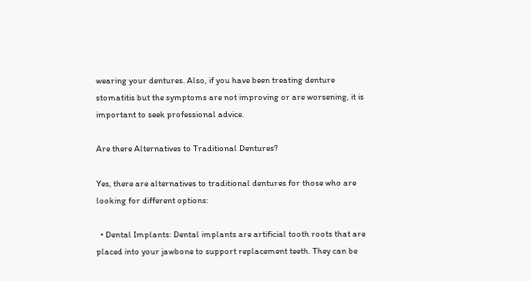wearing your dentures. Also, if you have been treating denture stomatitis but the symptoms are not improving or are worsening, it is important to seek professional advice.

Are there Alternatives to Traditional Dentures?

Yes, there are alternatives to traditional dentures for those who are looking for different options:

  • Dental Implants: Dental implants are artificial tooth roots that are placed into your jawbone to support replacement teeth. They can be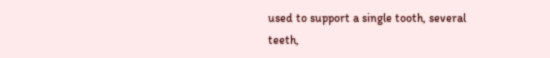used to support a single tooth, several teeth,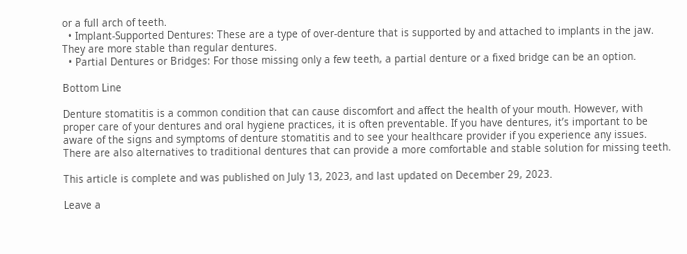or a full arch of teeth.
  • Implant-Supported Dentures: These are a type of over-denture that is supported by and attached to implants in the jaw. They are more stable than regular dentures.
  • Partial Dentures or Bridges: For those missing only a few teeth, a partial denture or a fixed bridge can be an option.

Bottom Line

Denture stomatitis is a common condition that can cause discomfort and affect the health of your mouth. However, with proper care of your dentures and oral hygiene practices, it is often preventable. If you have dentures, it’s important to be aware of the signs and symptoms of denture stomatitis and to see your healthcare provider if you experience any issues. There are also alternatives to traditional dentures that can provide a more comfortable and stable solution for missing teeth.

This article is complete and was published on July 13, 2023, and last updated on December 29, 2023.

Leave a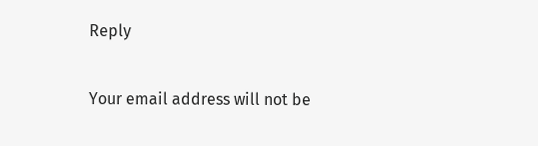Reply

Your email address will not be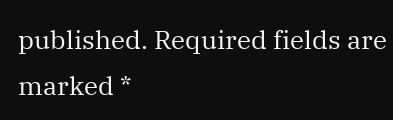published. Required fields are marked *